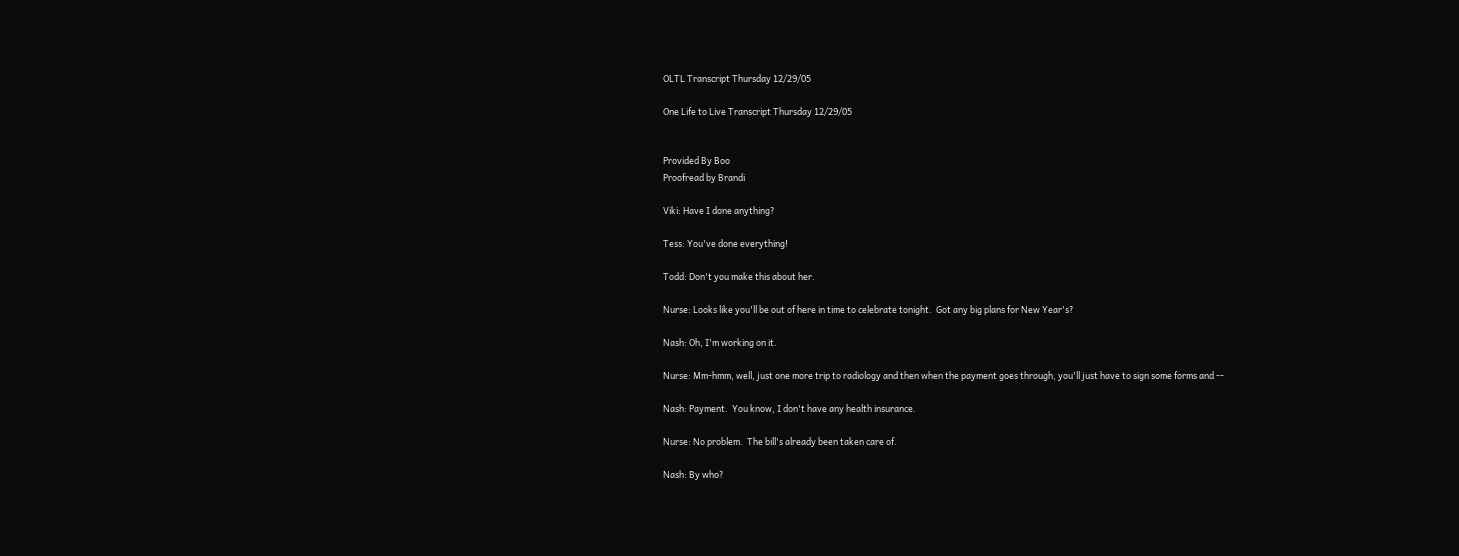OLTL Transcript Thursday 12/29/05

One Life to Live Transcript Thursday 12/29/05


Provided By Boo
Proofread by Brandi

Viki: Have I done anything?

Tess: You've done everything!

Todd: Don't you make this about her.

Nurse: Looks like you'll be out of here in time to celebrate tonight.  Got any big plans for New Year's?

Nash: Oh, I'm working on it.

Nurse: Mm-hmm, well, just one more trip to radiology and then when the payment goes through, you'll just have to sign some forms and --

Nash: Payment.  You know, I don't have any health insurance.

Nurse: No problem.  The bill's already been taken care of.

Nash: By who?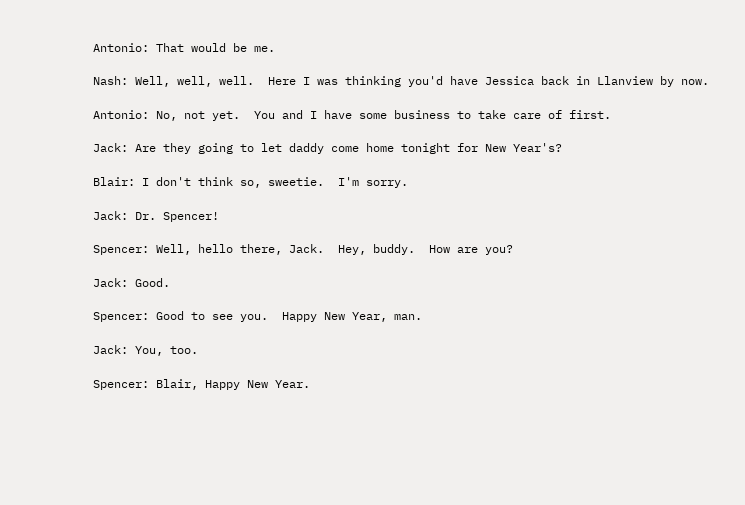Antonio: That would be me.

Nash: Well, well, well.  Here I was thinking you'd have Jessica back in Llanview by now.

Antonio: No, not yet.  You and I have some business to take care of first.

Jack: Are they going to let daddy come home tonight for New Year's?

Blair: I don't think so, sweetie.  I'm sorry.

Jack: Dr. Spencer!

Spencer: Well, hello there, Jack.  Hey, buddy.  How are you?

Jack: Good.

Spencer: Good to see you.  Happy New Year, man.

Jack: You, too.

Spencer: Blair, Happy New Year.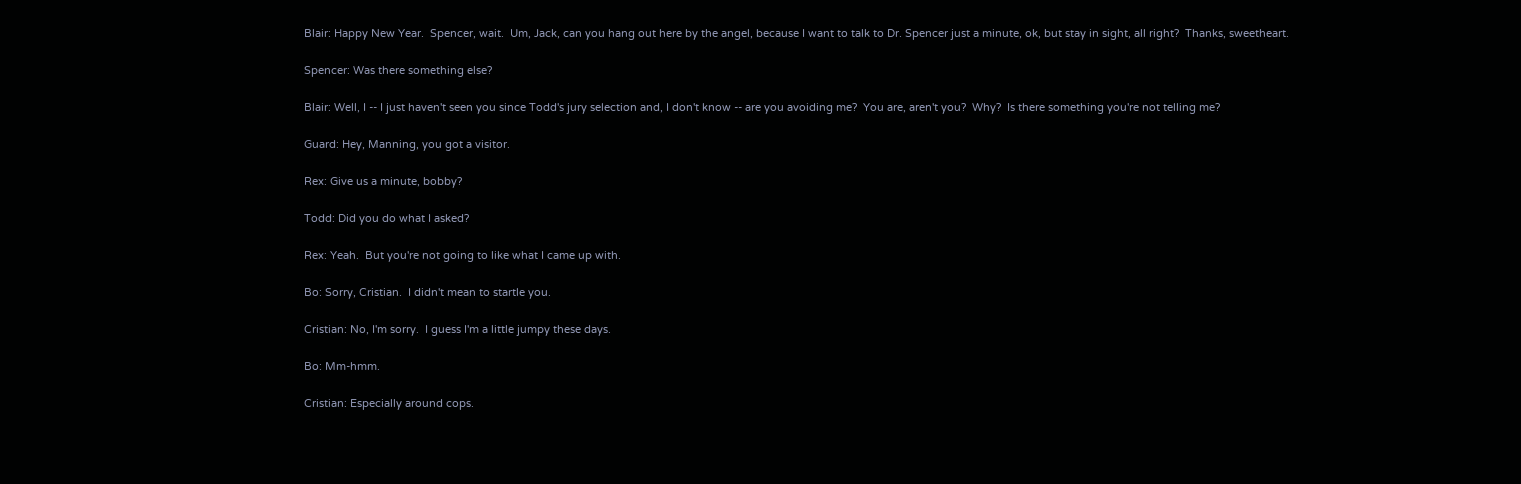Blair: Happy New Year.  Spencer, wait.  Um, Jack, can you hang out here by the angel, because I want to talk to Dr. Spencer just a minute, ok, but stay in sight, all right?  Thanks, sweetheart.

Spencer: Was there something else?

Blair: Well, I -- I just haven't seen you since Todd's jury selection and, I don't know -- are you avoiding me?  You are, aren't you?  Why?  Is there something you're not telling me?

Guard: Hey, Manning, you got a visitor.

Rex: Give us a minute, bobby?

Todd: Did you do what I asked?

Rex: Yeah.  But you're not going to like what I came up with.

Bo: Sorry, Cristian.  I didn't mean to startle you.

Cristian: No, I'm sorry.  I guess I'm a little jumpy these days.

Bo: Mm-hmm.

Cristian: Especially around cops.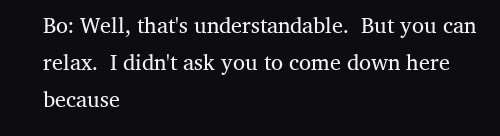Bo: Well, that's understandable.  But you can relax.  I didn't ask you to come down here because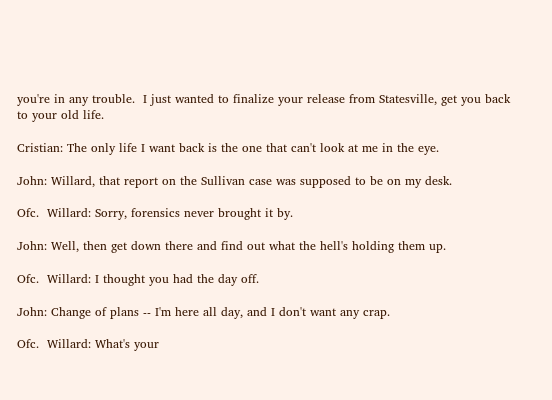you're in any trouble.  I just wanted to finalize your release from Statesville, get you back to your old life.

Cristian: The only life I want back is the one that can't look at me in the eye.

John: Willard, that report on the Sullivan case was supposed to be on my desk.

Ofc.  Willard: Sorry, forensics never brought it by.

John: Well, then get down there and find out what the hell's holding them up.

Ofc.  Willard: I thought you had the day off.

John: Change of plans -- I'm here all day, and I don't want any crap.

Ofc.  Willard: What's your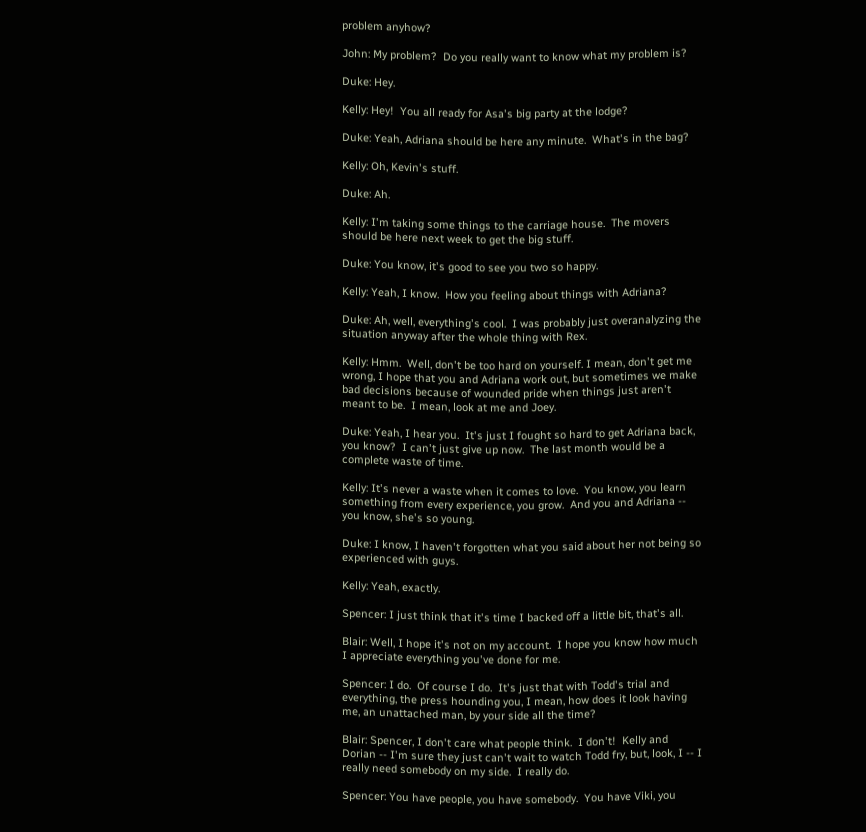problem anyhow?

John: My problem?  Do you really want to know what my problem is?

Duke: Hey.

Kelly: Hey!  You all ready for Asa's big party at the lodge?

Duke: Yeah, Adriana should be here any minute.  What's in the bag?

Kelly: Oh, Kevin's stuff.

Duke: Ah.

Kelly: I'm taking some things to the carriage house.  The movers should be here next week to get the big stuff.

Duke: You know, it's good to see you two so happy.

Kelly: Yeah, I know.  How you feeling about things with Adriana?

Duke: Ah, well, everything's cool.  I was probably just overanalyzing the situation anyway after the whole thing with Rex.

Kelly: Hmm.  Well, don't be too hard on yourself. I mean, don't get me wrong, I hope that you and Adriana work out, but sometimes we make bad decisions because of wounded pride when things just aren't meant to be.  I mean, look at me and Joey.

Duke: Yeah, I hear you.  It's just I fought so hard to get Adriana back, you know?  I can't just give up now.  The last month would be a complete waste of time.

Kelly: It's never a waste when it comes to love.  You know, you learn something from every experience, you grow.  And you and Adriana -- you know, she's so young.

Duke: I know, I haven't forgotten what you said about her not being so experienced with guys.

Kelly: Yeah, exactly.

Spencer: I just think that it's time I backed off a little bit, that's all.

Blair: Well, I hope it's not on my account.  I hope you know how much I appreciate everything you've done for me.

Spencer: I do.  Of course I do.  It's just that with Todd's trial and everything, the press hounding you, I mean, how does it look having me, an unattached man, by your side all the time?

Blair: Spencer, I don't care what people think.  I don't!  Kelly and Dorian -- I'm sure they just can't wait to watch Todd fry, but, look, I -- I really need somebody on my side.  I really do.

Spencer: You have people, you have somebody.  You have Viki, you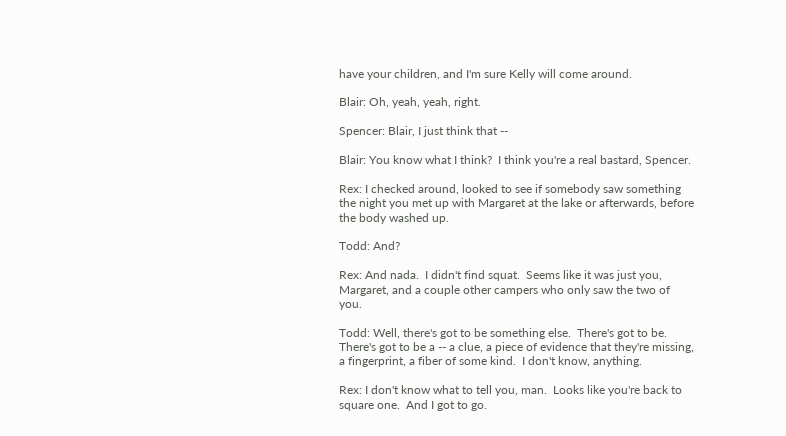have your children, and I'm sure Kelly will come around.

Blair: Oh, yeah, yeah, right.

Spencer: Blair, I just think that --

Blair: You know what I think?  I think you're a real bastard, Spencer.

Rex: I checked around, looked to see if somebody saw something the night you met up with Margaret at the lake or afterwards, before the body washed up.

Todd: And?

Rex: And nada.  I didn't find squat.  Seems like it was just you, Margaret, and a couple other campers who only saw the two of you.

Todd: Well, there's got to be something else.  There's got to be.  There's got to be a -- a clue, a piece of evidence that they're missing, a fingerprint, a fiber of some kind.  I don't know, anything.

Rex: I don't know what to tell you, man.  Looks like you're back to square one.  And I got to go.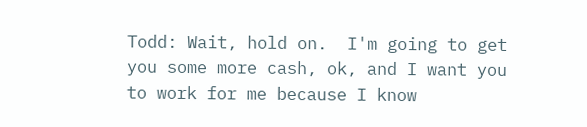Todd: Wait, hold on.  I'm going to get you some more cash, ok, and I want you to work for me because I know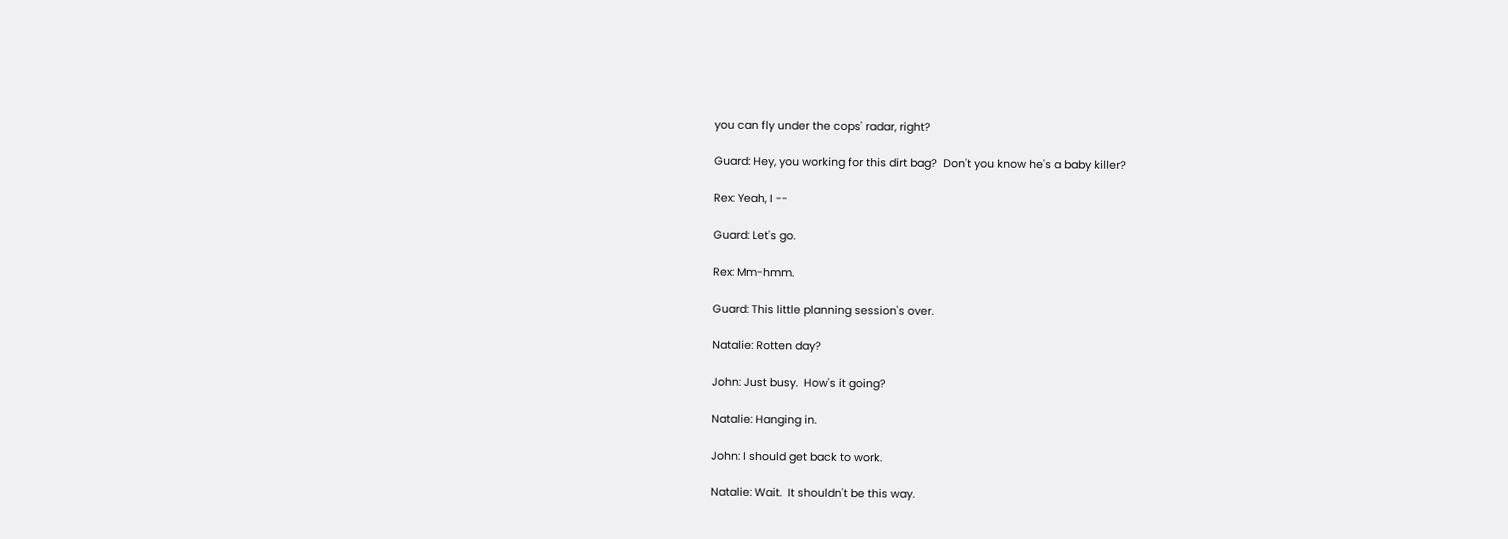you can fly under the cops' radar, right?

Guard: Hey, you working for this dirt bag?  Don't you know he's a baby killer?

Rex: Yeah, I --

Guard: Let's go.

Rex: Mm-hmm.

Guard: This little planning session's over.

Natalie: Rotten day?

John: Just busy.  How's it going?

Natalie: Hanging in.

John: I should get back to work.

Natalie: Wait.  It shouldn't be this way.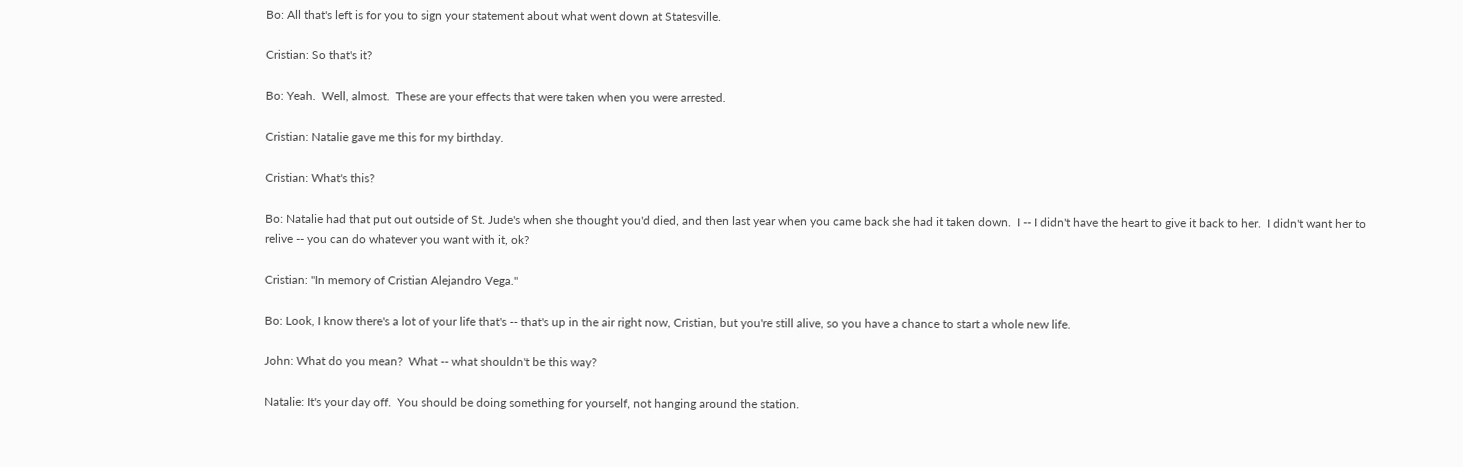Bo: All that's left is for you to sign your statement about what went down at Statesville.

Cristian: So that's it?

Bo: Yeah.  Well, almost.  These are your effects that were taken when you were arrested.

Cristian: Natalie gave me this for my birthday.

Cristian: What's this?

Bo: Natalie had that put out outside of St. Jude's when she thought you'd died, and then last year when you came back she had it taken down.  I -- I didn't have the heart to give it back to her.  I didn't want her to relive -- you can do whatever you want with it, ok?

Cristian: "In memory of Cristian Alejandro Vega."

Bo: Look, I know there's a lot of your life that's -- that's up in the air right now, Cristian, but you're still alive, so you have a chance to start a whole new life.

John: What do you mean?  What -- what shouldn't be this way?

Natalie: It's your day off.  You should be doing something for yourself, not hanging around the station.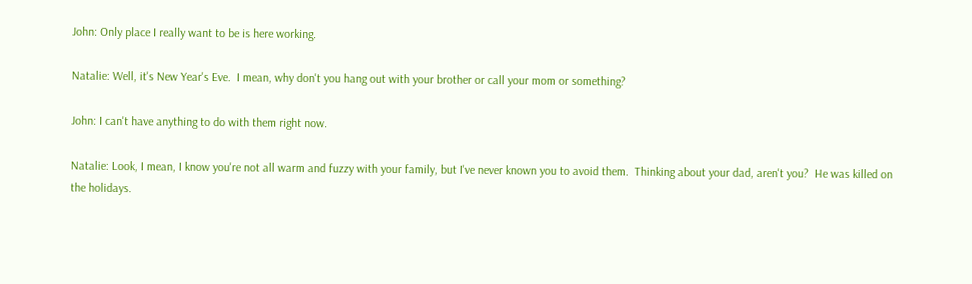John: Only place I really want to be is here working.

Natalie: Well, it's New Year's Eve.  I mean, why don't you hang out with your brother or call your mom or something?

John: I can't have anything to do with them right now.

Natalie: Look, I mean, I know you're not all warm and fuzzy with your family, but I've never known you to avoid them.  Thinking about your dad, aren't you?  He was killed on the holidays.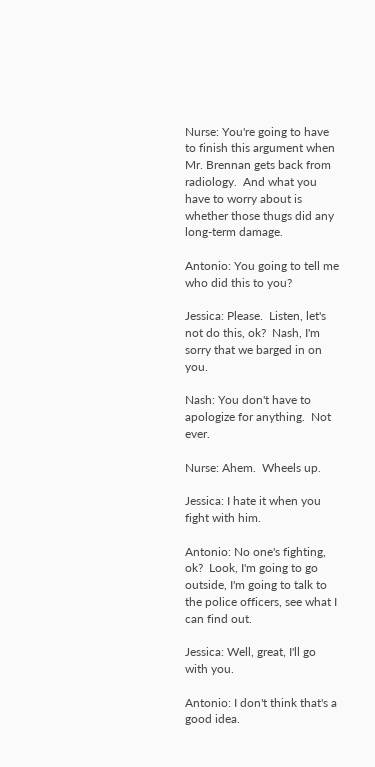Nurse: You're going to have to finish this argument when Mr. Brennan gets back from radiology.  And what you have to worry about is whether those thugs did any long-term damage.

Antonio: You going to tell me who did this to you?

Jessica: Please.  Listen, let's not do this, ok?  Nash, I'm sorry that we barged in on you.

Nash: You don't have to apologize for anything.  Not ever.

Nurse: Ahem.  Wheels up.

Jessica: I hate it when you fight with him.

Antonio: No one's fighting, ok?  Look, I'm going to go outside, I'm going to talk to the police officers, see what I can find out.

Jessica: Well, great, I'll go with you.

Antonio: I don't think that's a good idea.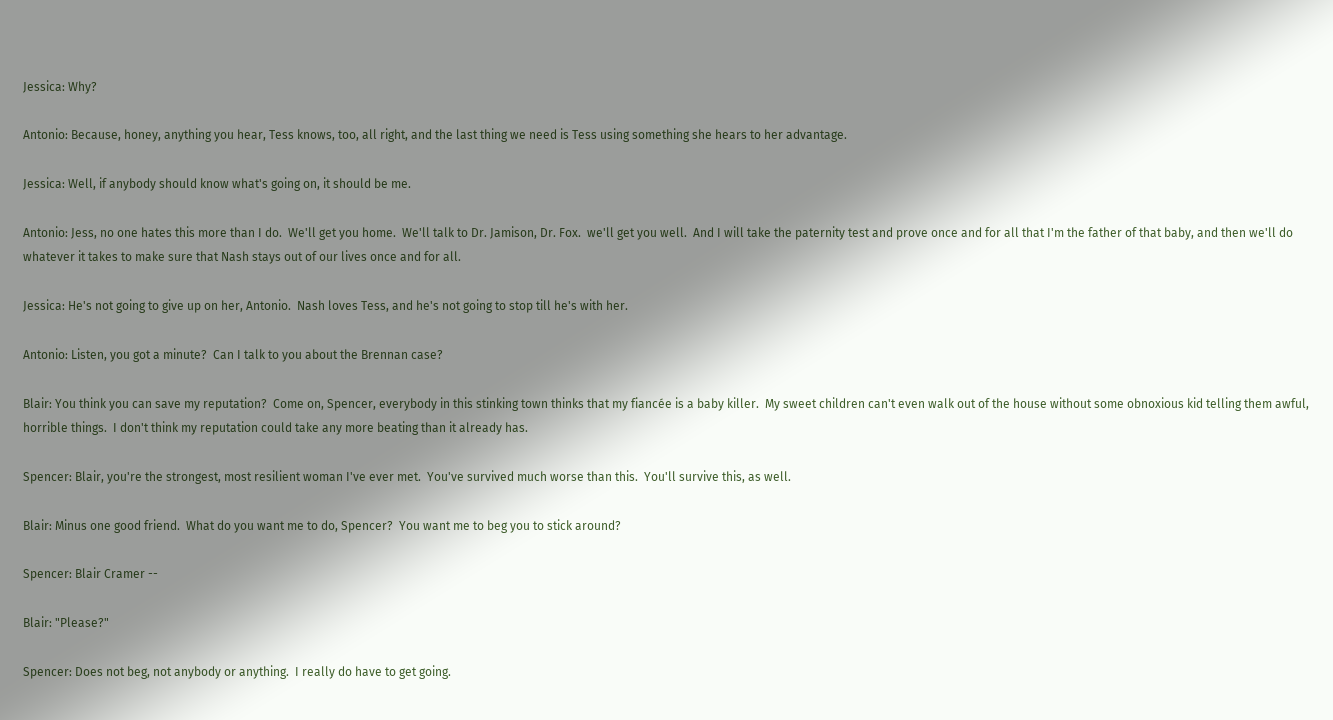Jessica: Why?

Antonio: Because, honey, anything you hear, Tess knows, too, all right, and the last thing we need is Tess using something she hears to her advantage.

Jessica: Well, if anybody should know what's going on, it should be me.

Antonio: Jess, no one hates this more than I do.  We'll get you home.  We'll talk to Dr. Jamison, Dr. Fox.  we'll get you well.  And I will take the paternity test and prove once and for all that I'm the father of that baby, and then we'll do whatever it takes to make sure that Nash stays out of our lives once and for all.

Jessica: He's not going to give up on her, Antonio.  Nash loves Tess, and he's not going to stop till he's with her.

Antonio: Listen, you got a minute?  Can I talk to you about the Brennan case?

Blair: You think you can save my reputation?  Come on, Spencer, everybody in this stinking town thinks that my fiancée is a baby killer.  My sweet children can't even walk out of the house without some obnoxious kid telling them awful, horrible things.  I don't think my reputation could take any more beating than it already has.

Spencer: Blair, you're the strongest, most resilient woman I've ever met.  You've survived much worse than this.  You'll survive this, as well.

Blair: Minus one good friend.  What do you want me to do, Spencer?  You want me to beg you to stick around?

Spencer: Blair Cramer --

Blair: "Please?"

Spencer: Does not beg, not anybody or anything.  I really do have to get going.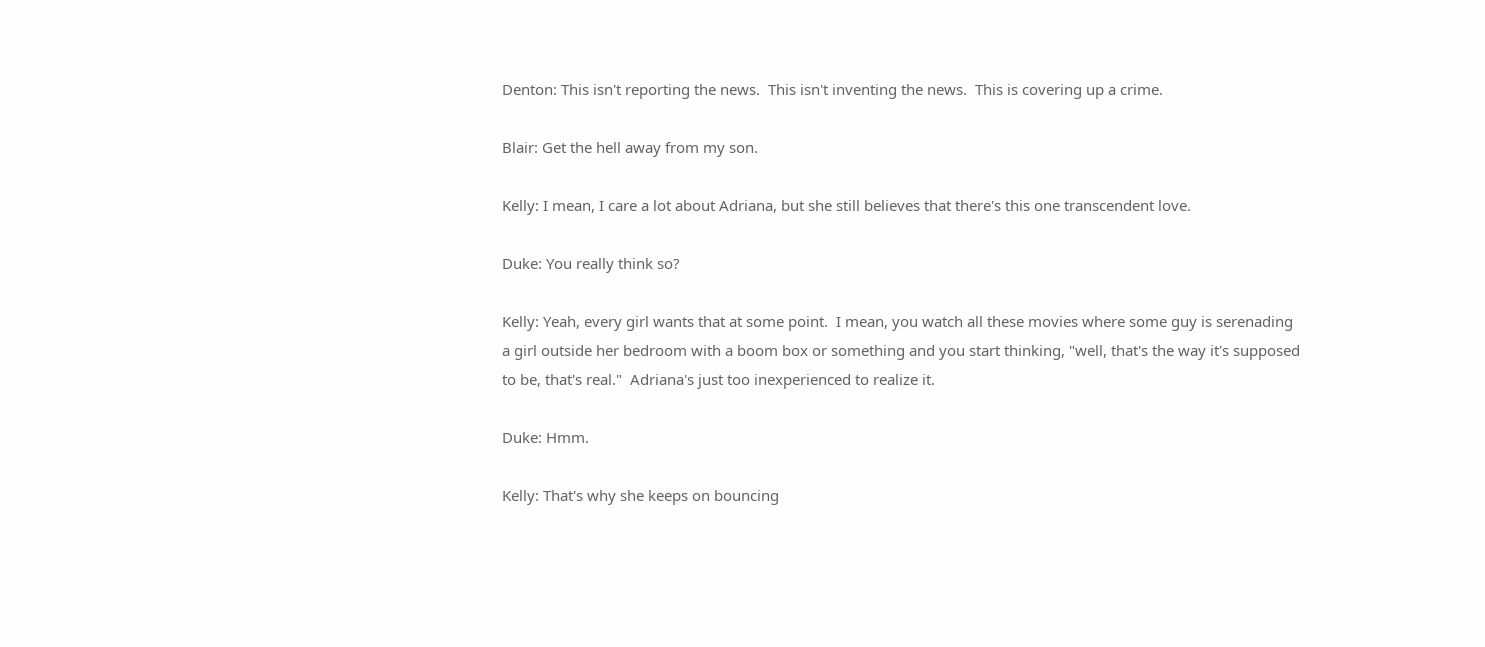Denton: This isn't reporting the news.  This isn't inventing the news.  This is covering up a crime.

Blair: Get the hell away from my son.

Kelly: I mean, I care a lot about Adriana, but she still believes that there's this one transcendent love.

Duke: You really think so?

Kelly: Yeah, every girl wants that at some point.  I mean, you watch all these movies where some guy is serenading a girl outside her bedroom with a boom box or something and you start thinking, "well, that's the way it's supposed to be, that's real."  Adriana's just too inexperienced to realize it.

Duke: Hmm.

Kelly: That's why she keeps on bouncing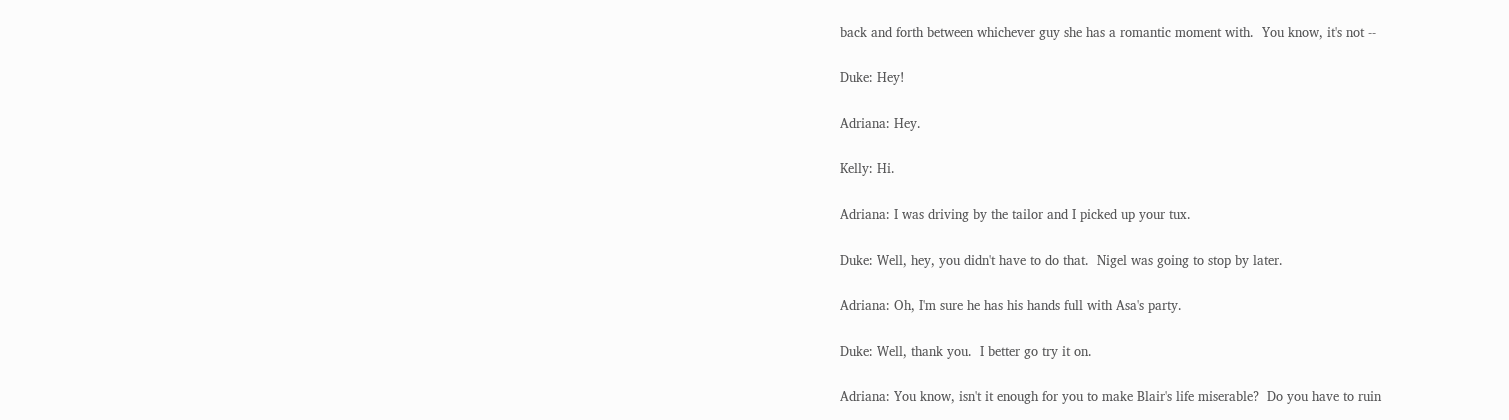back and forth between whichever guy she has a romantic moment with.  You know, it's not --

Duke: Hey!

Adriana: Hey.

Kelly: Hi.

Adriana: I was driving by the tailor and I picked up your tux.

Duke: Well, hey, you didn't have to do that.  Nigel was going to stop by later.

Adriana: Oh, I'm sure he has his hands full with Asa's party.

Duke: Well, thank you.  I better go try it on.

Adriana: You know, isn't it enough for you to make Blair's life miserable?  Do you have to ruin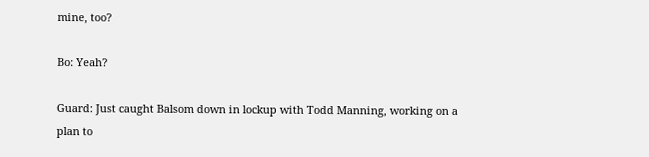mine, too?

Bo: Yeah?

Guard: Just caught Balsom down in lockup with Todd Manning, working on a plan to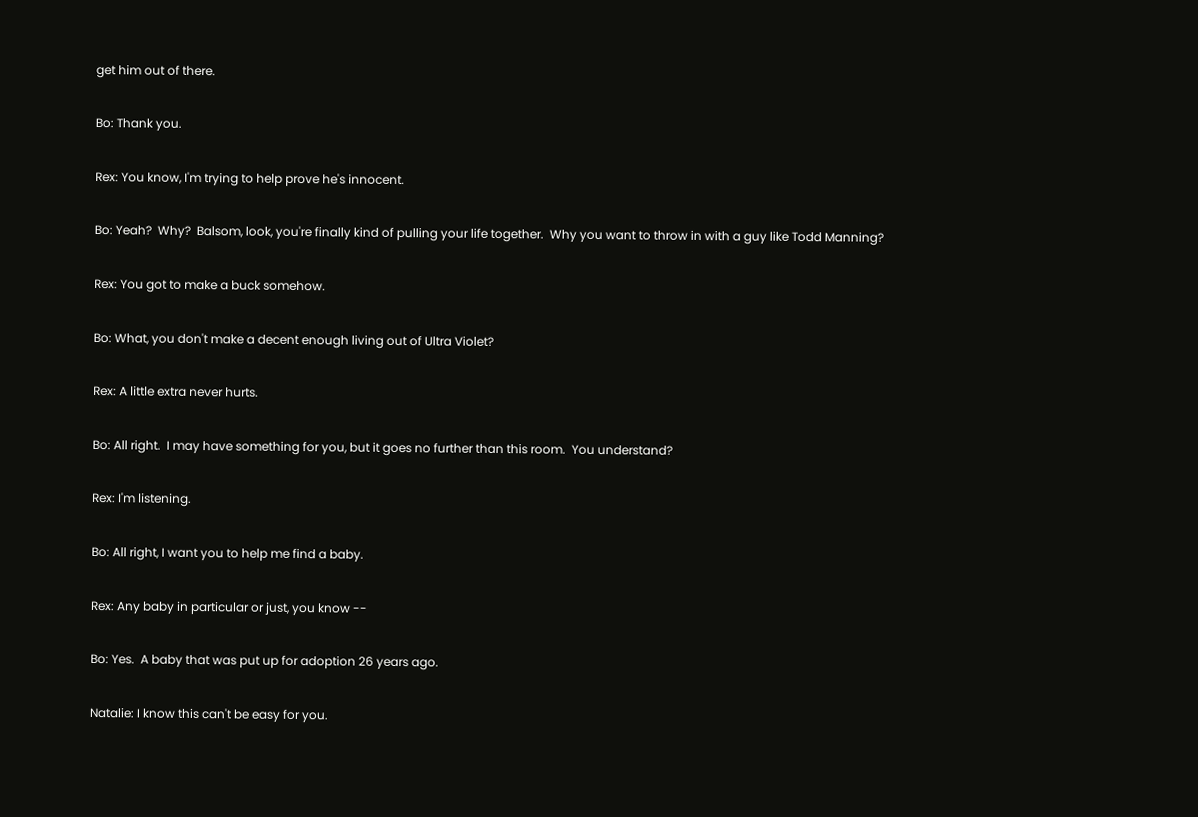get him out of there.

Bo: Thank you.

Rex: You know, I'm trying to help prove he's innocent.

Bo: Yeah?  Why?  Balsom, look, you're finally kind of pulling your life together.  Why you want to throw in with a guy like Todd Manning?

Rex: You got to make a buck somehow.

Bo: What, you don't make a decent enough living out of Ultra Violet?

Rex: A little extra never hurts.

Bo: All right.  I may have something for you, but it goes no further than this room.  You understand?

Rex: I'm listening.

Bo: All right, I want you to help me find a baby.

Rex: Any baby in particular or just, you know --

Bo: Yes.  A baby that was put up for adoption 26 years ago.

Natalie: I know this can't be easy for you.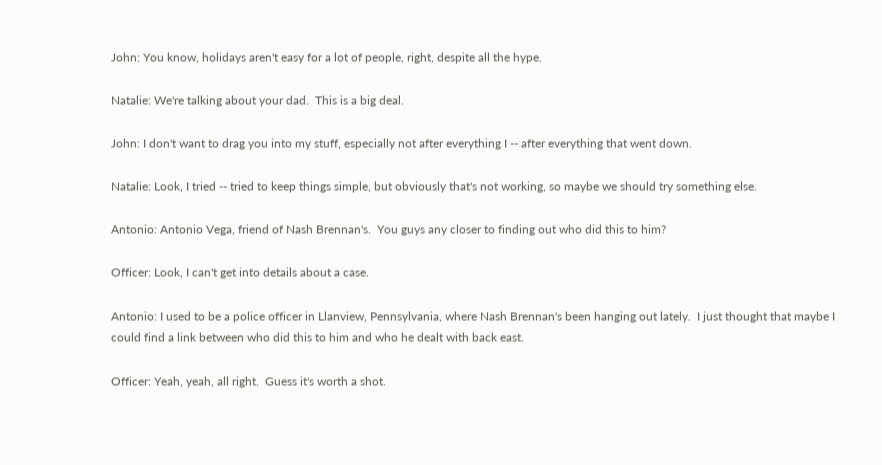John: You know, holidays aren't easy for a lot of people, right, despite all the hype.

Natalie: We're talking about your dad.  This is a big deal.

John: I don't want to drag you into my stuff, especially not after everything I -- after everything that went down.

Natalie: Look, I tried -- tried to keep things simple, but obviously that's not working, so maybe we should try something else.

Antonio: Antonio Vega, friend of Nash Brennan's.  You guys any closer to finding out who did this to him?

Officer: Look, I can't get into details about a case.

Antonio: I used to be a police officer in Llanview, Pennsylvania, where Nash Brennan's been hanging out lately.  I just thought that maybe I could find a link between who did this to him and who he dealt with back east.

Officer: Yeah, yeah, all right.  Guess it's worth a shot.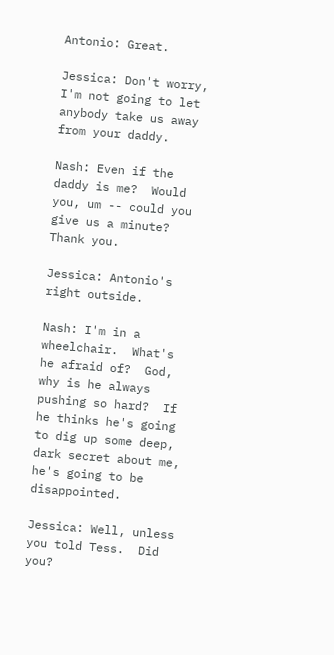Antonio: Great.

Jessica: Don't worry, I'm not going to let anybody take us away from your daddy.

Nash: Even if the daddy is me?  Would you, um -- could you give us a minute?  Thank you.

Jessica: Antonio's right outside.

Nash: I'm in a wheelchair.  What's he afraid of?  God, why is he always pushing so hard?  If he thinks he's going to dig up some deep, dark secret about me, he's going to be disappointed.

Jessica: Well, unless you told Tess.  Did you?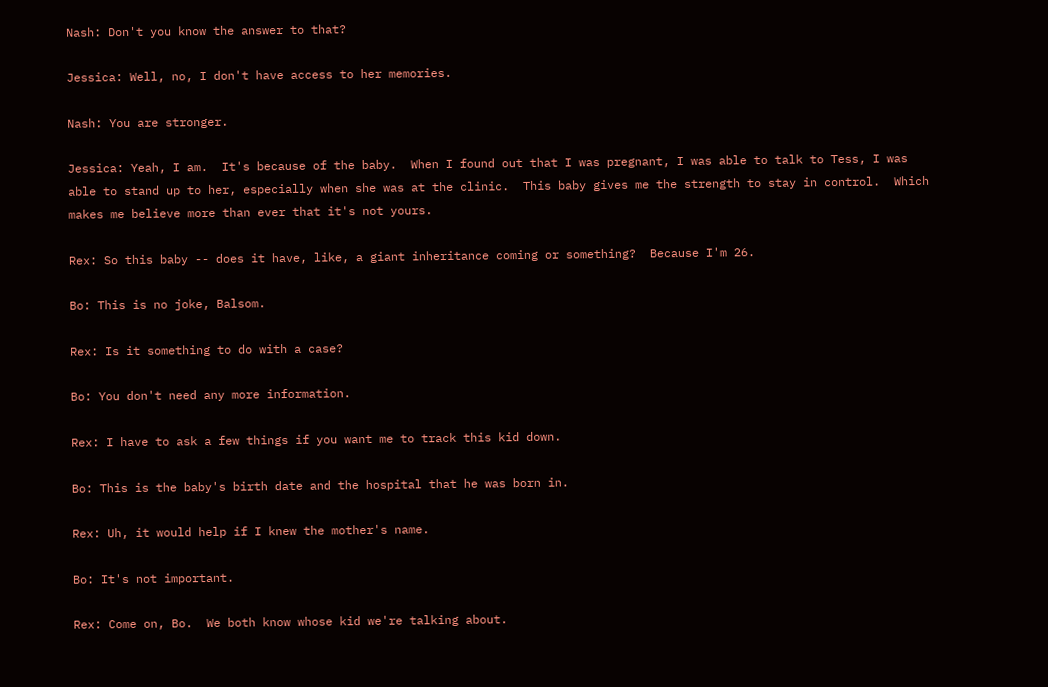Nash: Don't you know the answer to that?

Jessica: Well, no, I don't have access to her memories.

Nash: You are stronger.

Jessica: Yeah, I am.  It's because of the baby.  When I found out that I was pregnant, I was able to talk to Tess, I was able to stand up to her, especially when she was at the clinic.  This baby gives me the strength to stay in control.  Which makes me believe more than ever that it's not yours.

Rex: So this baby -- does it have, like, a giant inheritance coming or something?  Because I'm 26.

Bo: This is no joke, Balsom.

Rex: Is it something to do with a case?

Bo: You don't need any more information.

Rex: I have to ask a few things if you want me to track this kid down.

Bo: This is the baby's birth date and the hospital that he was born in.

Rex: Uh, it would help if I knew the mother's name.

Bo: It's not important.

Rex: Come on, Bo.  We both know whose kid we're talking about.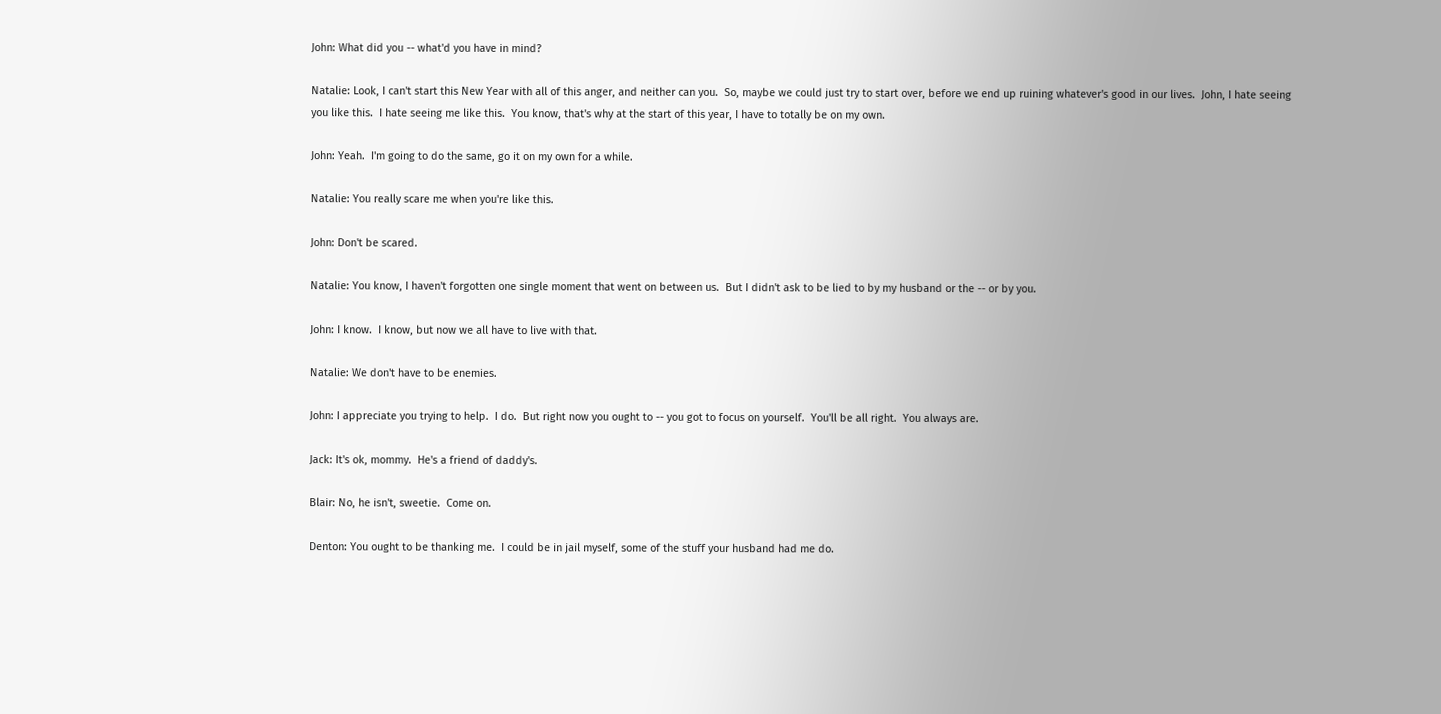John: What did you -- what'd you have in mind?

Natalie: Look, I can't start this New Year with all of this anger, and neither can you.  So, maybe we could just try to start over, before we end up ruining whatever's good in our lives.  John, I hate seeing you like this.  I hate seeing me like this.  You know, that's why at the start of this year, I have to totally be on my own.

John: Yeah.  I'm going to do the same, go it on my own for a while.

Natalie: You really scare me when you're like this.

John: Don't be scared.

Natalie: You know, I haven't forgotten one single moment that went on between us.  But I didn't ask to be lied to by my husband or the -- or by you.

John: I know.  I know, but now we all have to live with that.

Natalie: We don't have to be enemies.

John: I appreciate you trying to help.  I do.  But right now you ought to -- you got to focus on yourself.  You'll be all right.  You always are.

Jack: It's ok, mommy.  He's a friend of daddy's.

Blair: No, he isn't, sweetie.  Come on.

Denton: You ought to be thanking me.  I could be in jail myself, some of the stuff your husband had me do.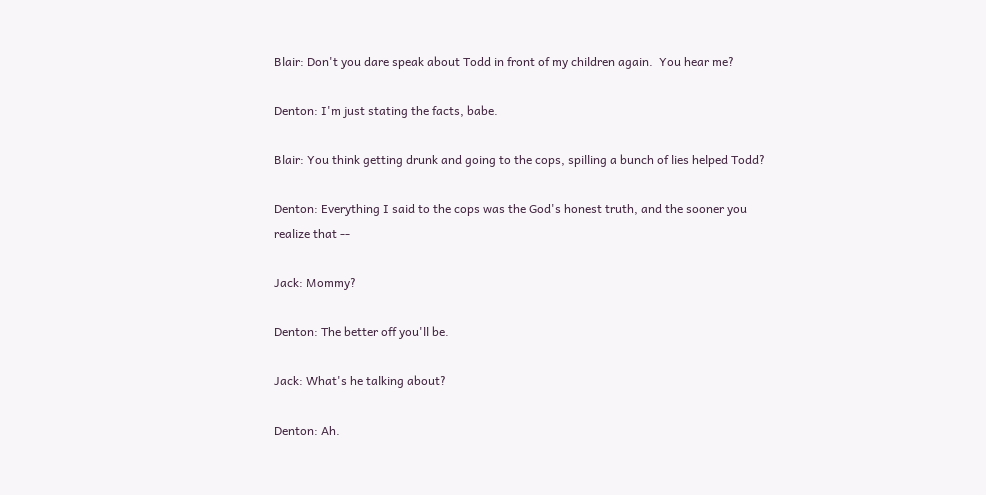Blair: Don't you dare speak about Todd in front of my children again.  You hear me?

Denton: I'm just stating the facts, babe.

Blair: You think getting drunk and going to the cops, spilling a bunch of lies helped Todd?

Denton: Everything I said to the cops was the God's honest truth, and the sooner you realize that --

Jack: Mommy?

Denton: The better off you'll be.

Jack: What's he talking about?

Denton: Ah.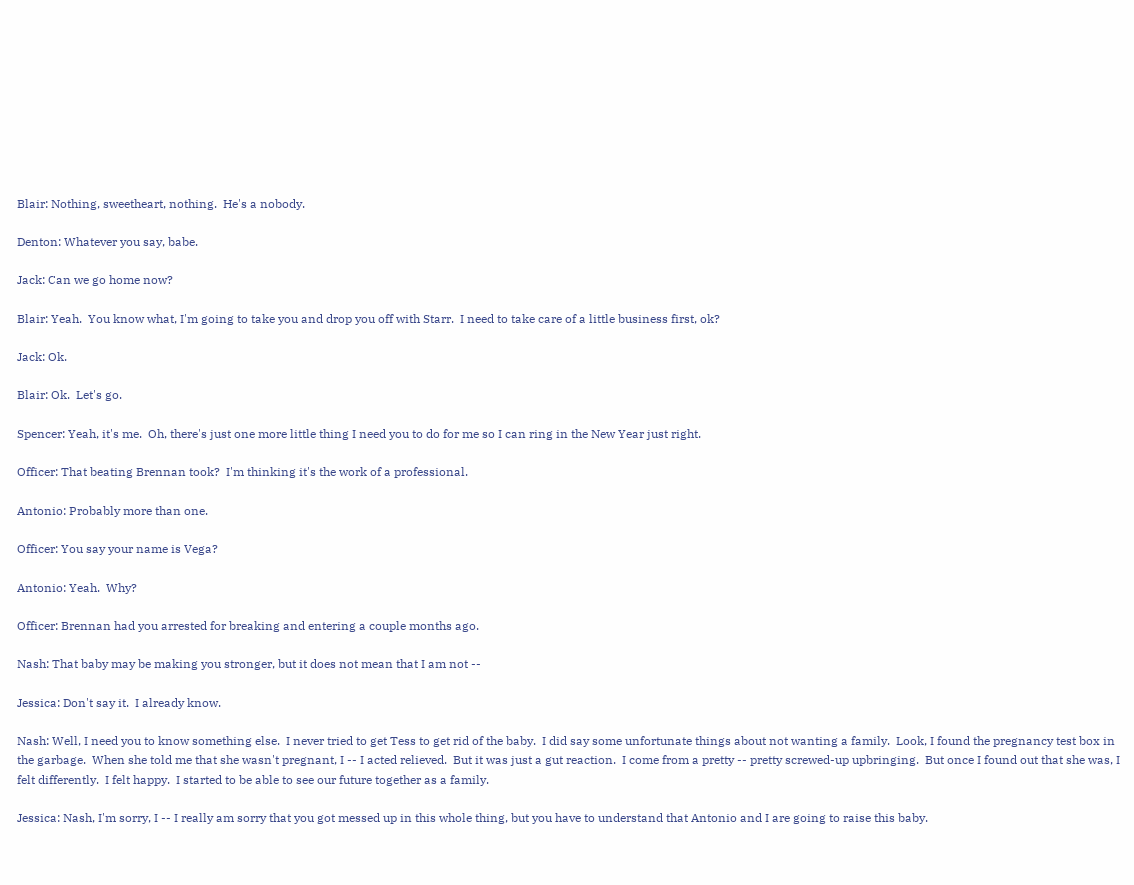Blair: Nothing, sweetheart, nothing.  He's a nobody.

Denton: Whatever you say, babe.

Jack: Can we go home now?

Blair: Yeah.  You know what, I'm going to take you and drop you off with Starr.  I need to take care of a little business first, ok?

Jack: Ok.

Blair: Ok.  Let's go.

Spencer: Yeah, it's me.  Oh, there's just one more little thing I need you to do for me so I can ring in the New Year just right.

Officer: That beating Brennan took?  I'm thinking it's the work of a professional.

Antonio: Probably more than one.

Officer: You say your name is Vega?

Antonio: Yeah.  Why?

Officer: Brennan had you arrested for breaking and entering a couple months ago.

Nash: That baby may be making you stronger, but it does not mean that I am not --

Jessica: Don't say it.  I already know.

Nash: Well, I need you to know something else.  I never tried to get Tess to get rid of the baby.  I did say some unfortunate things about not wanting a family.  Look, I found the pregnancy test box in the garbage.  When she told me that she wasn't pregnant, I -- I acted relieved.  But it was just a gut reaction.  I come from a pretty -- pretty screwed-up upbringing.  But once I found out that she was, I felt differently.  I felt happy.  I started to be able to see our future together as a family.

Jessica: Nash, I'm sorry, I -- I really am sorry that you got messed up in this whole thing, but you have to understand that Antonio and I are going to raise this baby.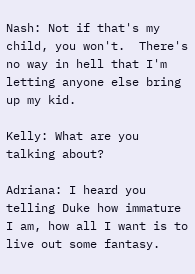Nash: Not if that's my child, you won't.  There's no way in hell that I'm letting anyone else bring up my kid.

Kelly: What are you talking about?

Adriana: I heard you telling Duke how immature I am, how all I want is to live out some fantasy.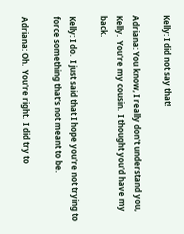Kelly: I did not say that!

Adriana: You know, I really don't understand you, Kelly.  You're my cousin.  I thought you'd have my back.

Kelly: I do.  I just said that I hope you're not trying to force something that's not meant to be.

Adriana: Oh.  You're right.  I did try to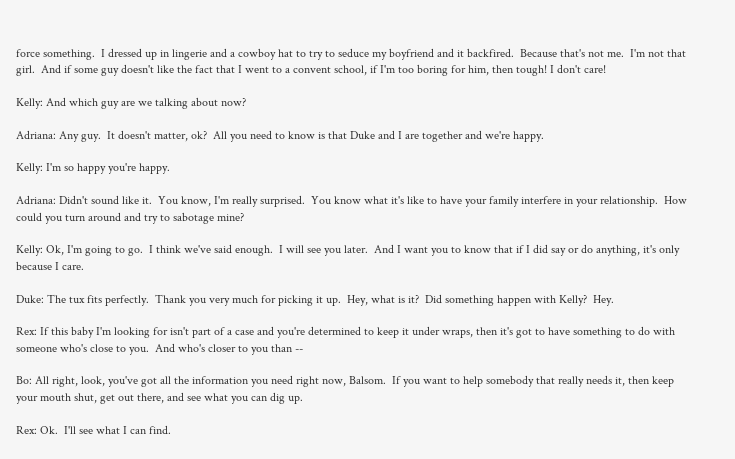force something.  I dressed up in lingerie and a cowboy hat to try to seduce my boyfriend and it backfired.  Because that's not me.  I'm not that girl.  And if some guy doesn't like the fact that I went to a convent school, if I'm too boring for him, then tough! I don't care!

Kelly: And which guy are we talking about now?

Adriana: Any guy.  It doesn't matter, ok?  All you need to know is that Duke and I are together and we're happy.

Kelly: I'm so happy you're happy.

Adriana: Didn't sound like it.  You know, I'm really surprised.  You know what it's like to have your family interfere in your relationship.  How could you turn around and try to sabotage mine?

Kelly: Ok, I'm going to go.  I think we've said enough.  I will see you later.  And I want you to know that if I did say or do anything, it's only because I care.

Duke: The tux fits perfectly.  Thank you very much for picking it up.  Hey, what is it?  Did something happen with Kelly?  Hey.

Rex: If this baby I'm looking for isn't part of a case and you're determined to keep it under wraps, then it's got to have something to do with someone who's close to you.  And who's closer to you than --

Bo: All right, look, you've got all the information you need right now, Balsom.  If you want to help somebody that really needs it, then keep your mouth shut, get out there, and see what you can dig up.

Rex: Ok.  I'll see what I can find.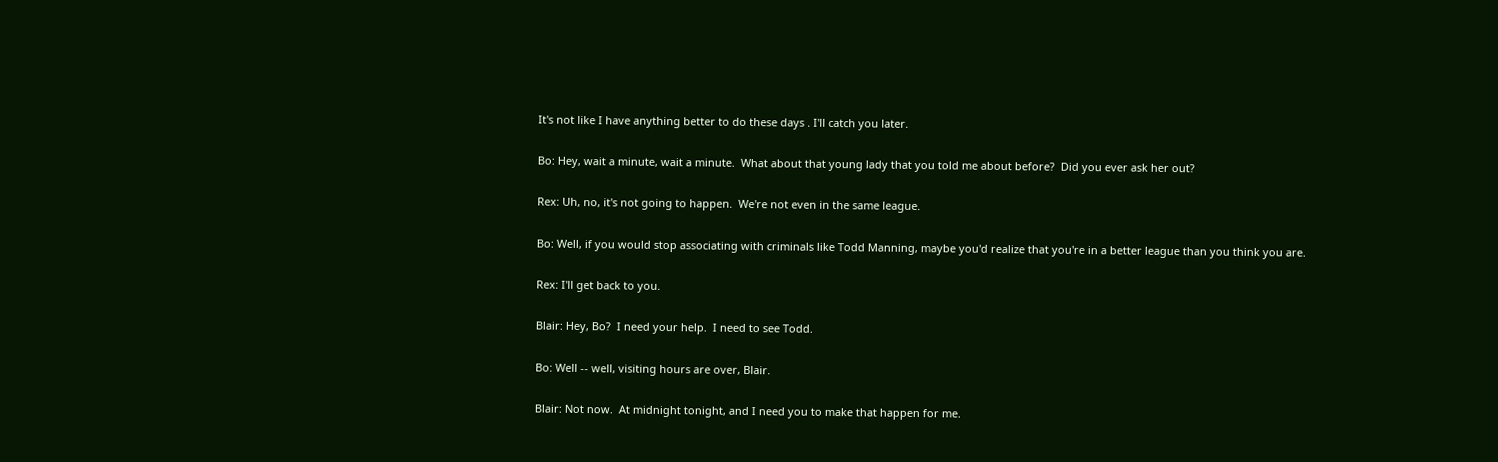It's not like I have anything better to do these days . I'll catch you later.

Bo: Hey, wait a minute, wait a minute.  What about that young lady that you told me about before?  Did you ever ask her out?

Rex: Uh, no, it's not going to happen.  We're not even in the same league.

Bo: Well, if you would stop associating with criminals like Todd Manning, maybe you'd realize that you're in a better league than you think you are.

Rex: I'll get back to you.

Blair: Hey, Bo?  I need your help.  I need to see Todd.

Bo: Well -- well, visiting hours are over, Blair.

Blair: Not now.  At midnight tonight, and I need you to make that happen for me.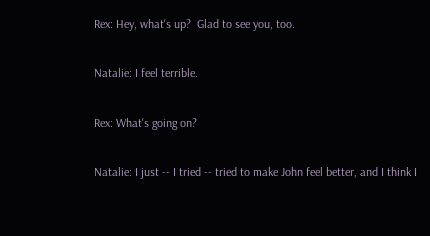Rex: Hey, what's up?  Glad to see you, too.

Natalie: I feel terrible.

Rex: What's going on?

Natalie: I just -- I tried -- tried to make John feel better, and I think I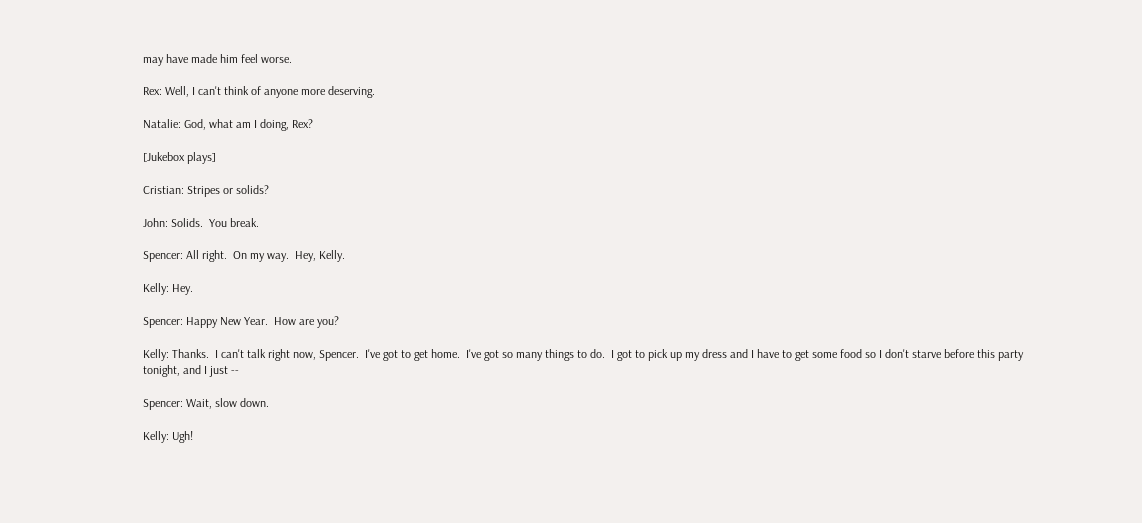may have made him feel worse.

Rex: Well, I can't think of anyone more deserving.

Natalie: God, what am I doing, Rex?

[Jukebox plays]

Cristian: Stripes or solids?

John: Solids.  You break.

Spencer: All right.  On my way.  Hey, Kelly.

Kelly: Hey.

Spencer: Happy New Year.  How are you?

Kelly: Thanks.  I can't talk right now, Spencer.  I've got to get home.  I've got so many things to do.  I got to pick up my dress and I have to get some food so I don't starve before this party tonight, and I just --

Spencer: Wait, slow down.

Kelly: Ugh!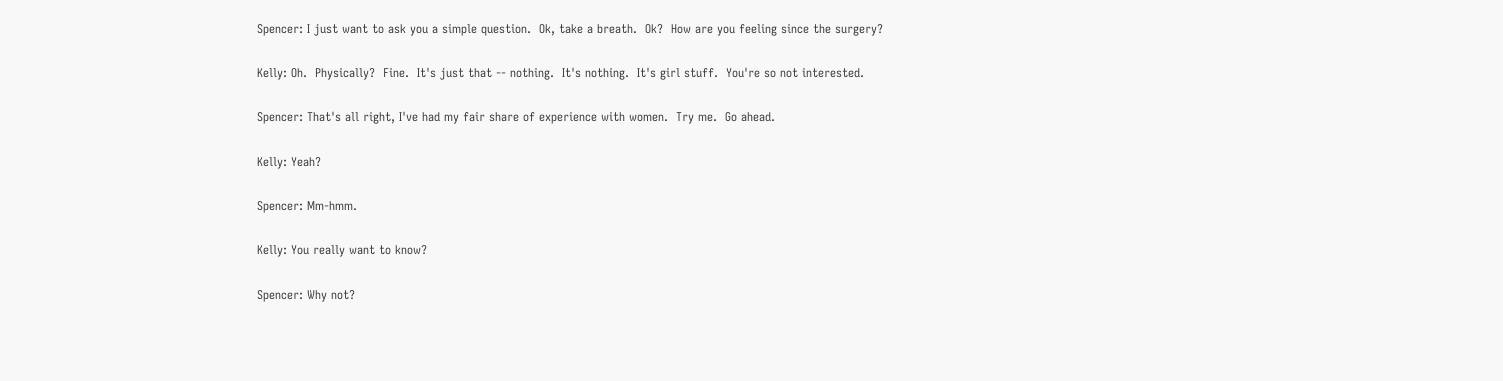Spencer: I just want to ask you a simple question.  Ok, take a breath.  Ok?  How are you feeling since the surgery?

Kelly: Oh.  Physically?  Fine.  It's just that -- nothing.  It's nothing.  It's girl stuff.  You're so not interested.

Spencer: That's all right, I've had my fair share of experience with women.  Try me.  Go ahead.

Kelly: Yeah?

Spencer: Mm-hmm.

Kelly: You really want to know?

Spencer: Why not?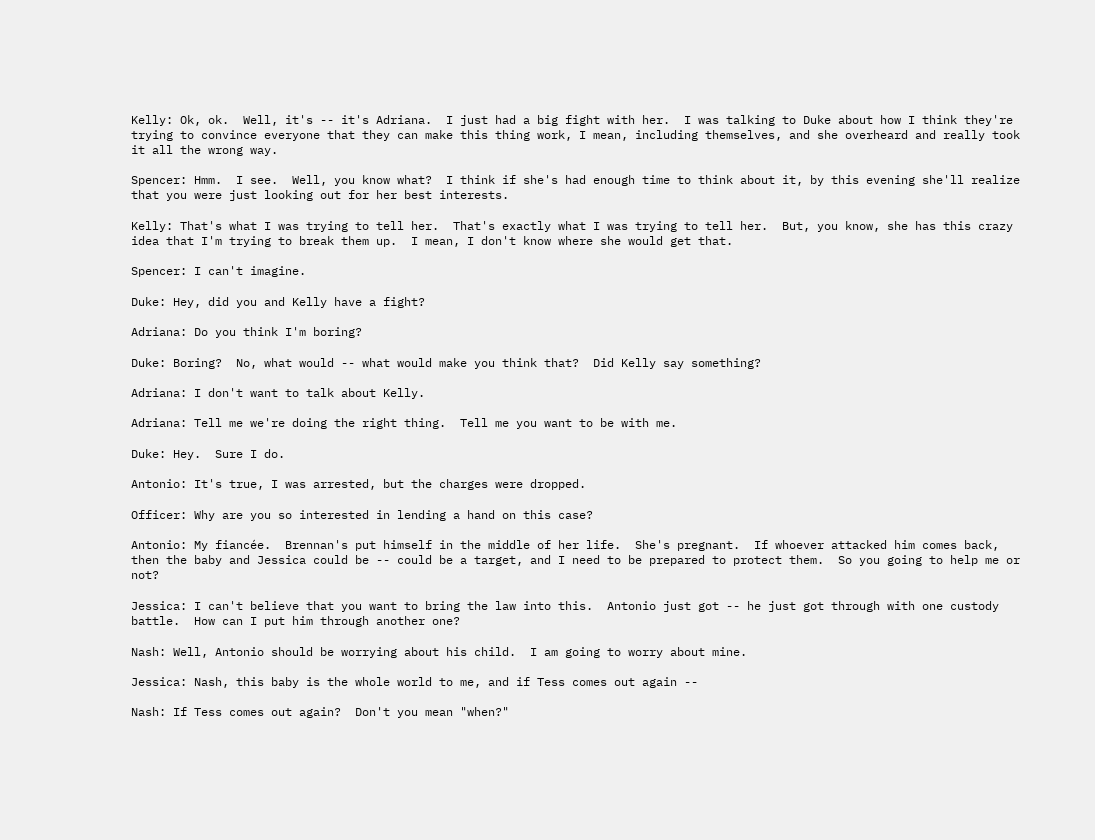Kelly: Ok, ok.  Well, it's -- it's Adriana.  I just had a big fight with her.  I was talking to Duke about how I think they're trying to convince everyone that they can make this thing work, I mean, including themselves, and she overheard and really took it all the wrong way.

Spencer: Hmm.  I see.  Well, you know what?  I think if she's had enough time to think about it, by this evening she'll realize that you were just looking out for her best interests.

Kelly: That's what I was trying to tell her.  That's exactly what I was trying to tell her.  But, you know, she has this crazy idea that I'm trying to break them up.  I mean, I don't know where she would get that.

Spencer: I can't imagine.

Duke: Hey, did you and Kelly have a fight?

Adriana: Do you think I'm boring?

Duke: Boring?  No, what would -- what would make you think that?  Did Kelly say something?

Adriana: I don't want to talk about Kelly.

Adriana: Tell me we're doing the right thing.  Tell me you want to be with me.

Duke: Hey.  Sure I do.

Antonio: It's true, I was arrested, but the charges were dropped.

Officer: Why are you so interested in lending a hand on this case?

Antonio: My fiancée.  Brennan's put himself in the middle of her life.  She's pregnant.  If whoever attacked him comes back, then the baby and Jessica could be -- could be a target, and I need to be prepared to protect them.  So you going to help me or not?

Jessica: I can't believe that you want to bring the law into this.  Antonio just got -- he just got through with one custody battle.  How can I put him through another one?

Nash: Well, Antonio should be worrying about his child.  I am going to worry about mine.

Jessica: Nash, this baby is the whole world to me, and if Tess comes out again --

Nash: If Tess comes out again?  Don't you mean "when?"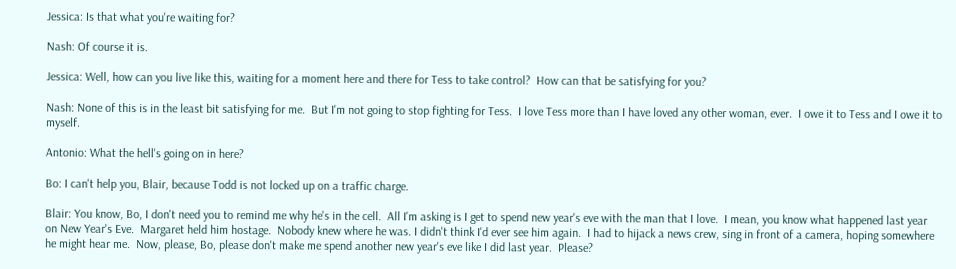Jessica: Is that what you're waiting for?

Nash: Of course it is.

Jessica: Well, how can you live like this, waiting for a moment here and there for Tess to take control?  How can that be satisfying for you?

Nash: None of this is in the least bit satisfying for me.  But I'm not going to stop fighting for Tess.  I love Tess more than I have loved any other woman, ever.  I owe it to Tess and I owe it to myself.

Antonio: What the hell's going on in here?

Bo: I can't help you, Blair, because Todd is not locked up on a traffic charge.

Blair: You know, Bo, I don't need you to remind me why he's in the cell.  All I'm asking is I get to spend new year's eve with the man that I love.  I mean, you know what happened last year on New Year's Eve.  Margaret held him hostage.  Nobody knew where he was. I didn't think I'd ever see him again.  I had to hijack a news crew, sing in front of a camera, hoping somewhere he might hear me.  Now, please, Bo, please don't make me spend another new year's eve like I did last year.  Please?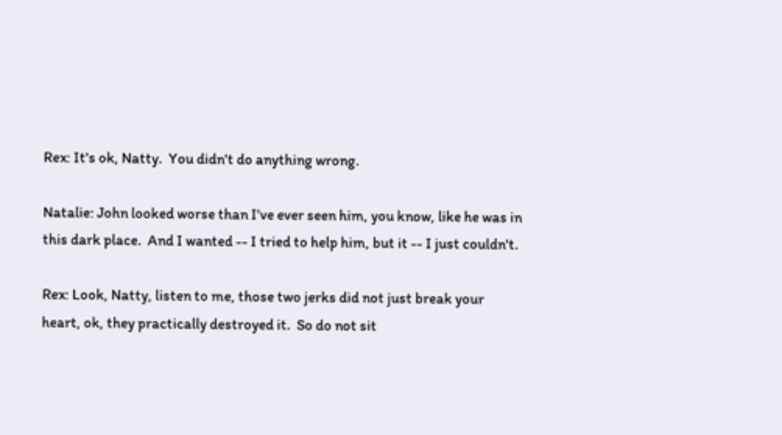Rex: It's ok, Natty.  You didn't do anything wrong.

Natalie: John looked worse than I've ever seen him, you know, like he was in this dark place.  And I wanted -- I tried to help him, but it -- I just couldn't.

Rex: Look, Natty, listen to me, those two jerks did not just break your heart, ok, they practically destroyed it.  So do not sit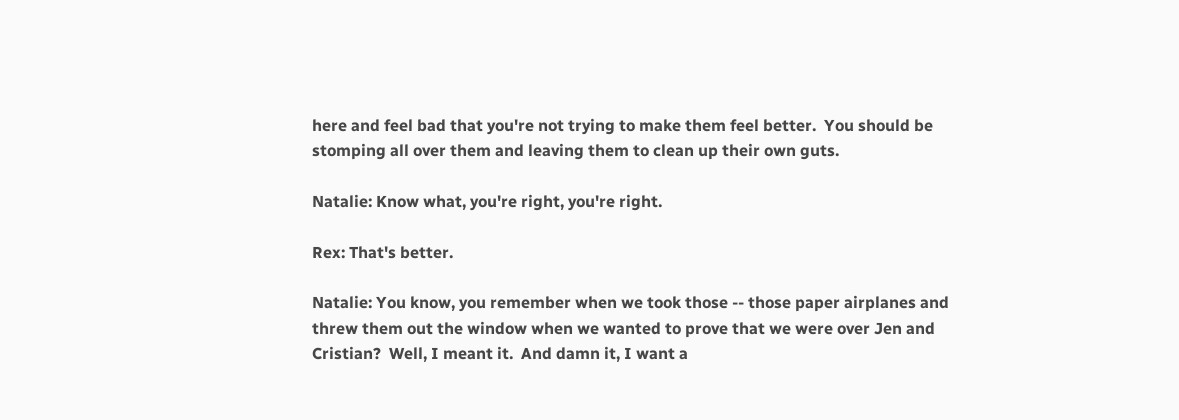here and feel bad that you're not trying to make them feel better.  You should be stomping all over them and leaving them to clean up their own guts.

Natalie: Know what, you're right, you're right.

Rex: That's better.

Natalie: You know, you remember when we took those -- those paper airplanes and threw them out the window when we wanted to prove that we were over Jen and Cristian?  Well, I meant it.  And damn it, I want a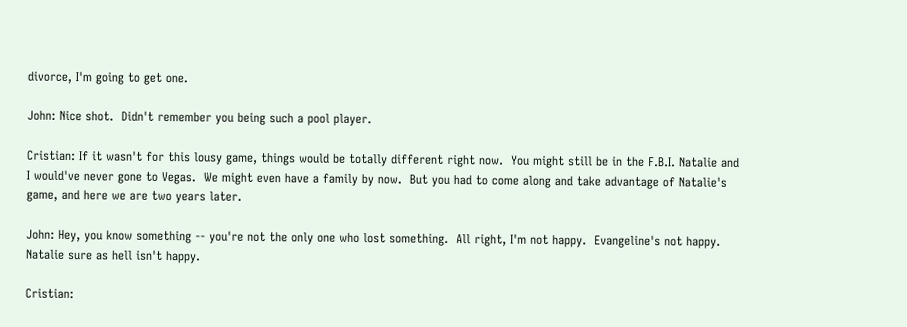divorce, I'm going to get one.

John: Nice shot.  Didn't remember you being such a pool player.

Cristian: If it wasn't for this lousy game, things would be totally different right now.  You might still be in the F.B.I. Natalie and I would've never gone to Vegas.  We might even have a family by now.  But you had to come along and take advantage of Natalie's game, and here we are two years later.

John: Hey, you know something -- you're not the only one who lost something.  All right, I'm not happy.  Evangeline's not happy.  Natalie sure as hell isn't happy.

Cristian: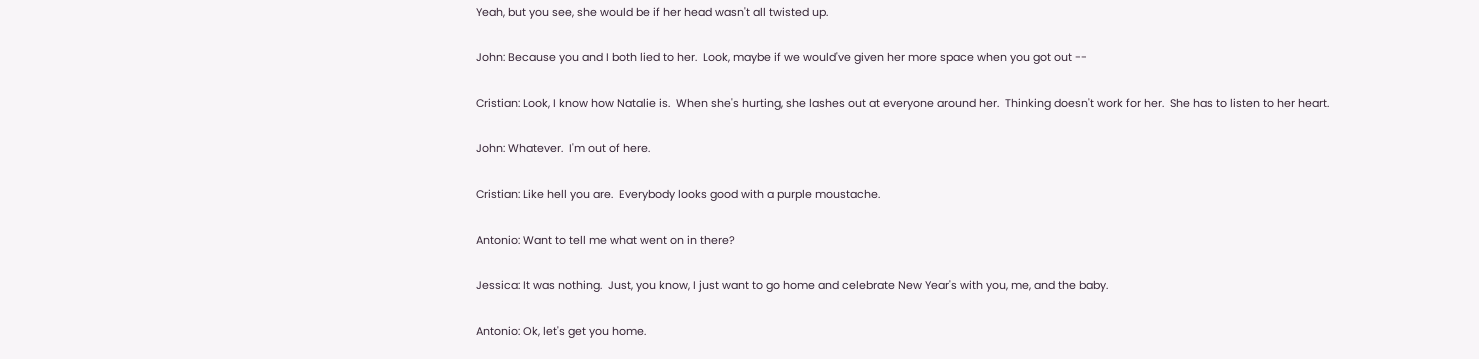Yeah, but you see, she would be if her head wasn't all twisted up.

John: Because you and I both lied to her.  Look, maybe if we would've given her more space when you got out --

Cristian: Look, I know how Natalie is.  When she's hurting, she lashes out at everyone around her.  Thinking doesn't work for her.  She has to listen to her heart.

John: Whatever.  I'm out of here.

Cristian: Like hell you are.  Everybody looks good with a purple moustache.

Antonio: Want to tell me what went on in there?

Jessica: It was nothing.  Just, you know, I just want to go home and celebrate New Year's with you, me, and the baby.

Antonio: Ok, let's get you home.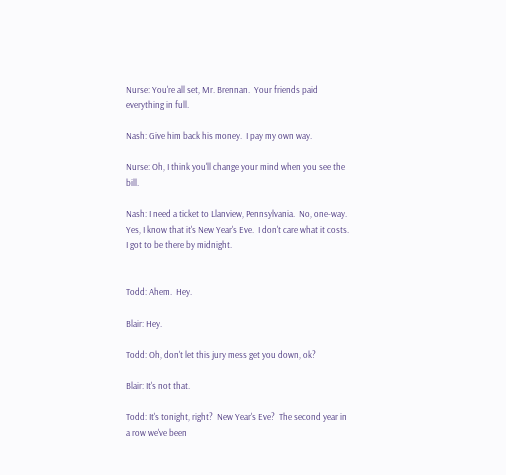Nurse: You're all set, Mr. Brennan.  Your friends paid everything in full.

Nash: Give him back his money.  I pay my own way.

Nurse: Oh, I think you'll change your mind when you see the bill.

Nash: I need a ticket to Llanview, Pennsylvania.  No, one-way.  Yes, I know that it's New Year's Eve.  I don't care what it costs.  I got to be there by midnight.


Todd: Ahem.  Hey.

Blair: Hey.

Todd: Oh, don't let this jury mess get you down, ok?

Blair: It's not that.

Todd: It's tonight, right?  New Year's Eve?  The second year in a row we've been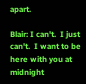apart.

Blair: I can't.  I just can't.  I want to be here with you at midnight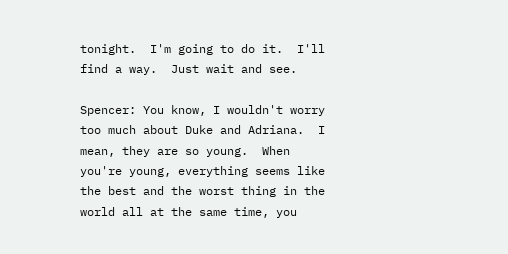tonight.  I'm going to do it.  I'll find a way.  Just wait and see.

Spencer: You know, I wouldn't worry too much about Duke and Adriana.  I mean, they are so young.  When you're young, everything seems like the best and the worst thing in the world all at the same time, you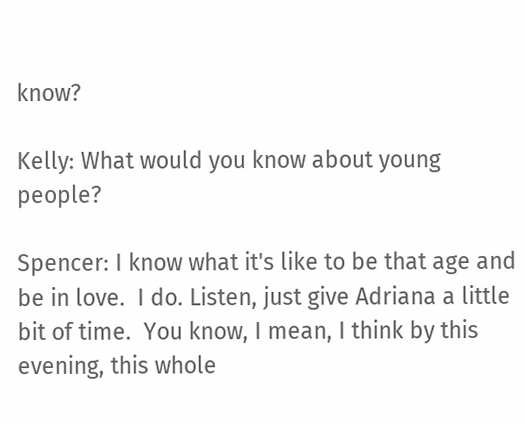know?

Kelly: What would you know about young people?

Spencer: I know what it's like to be that age and be in love.  I do. Listen, just give Adriana a little bit of time.  You know, I mean, I think by this evening, this whole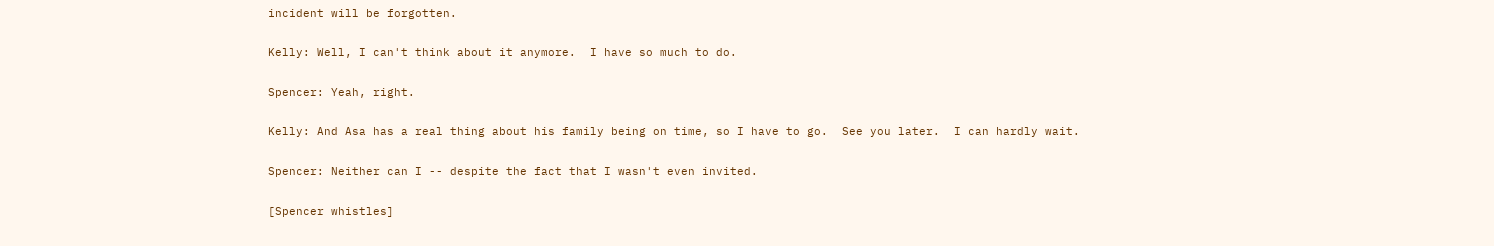incident will be forgotten.

Kelly: Well, I can't think about it anymore.  I have so much to do.

Spencer: Yeah, right.

Kelly: And Asa has a real thing about his family being on time, so I have to go.  See you later.  I can hardly wait.

Spencer: Neither can I -- despite the fact that I wasn't even invited.

[Spencer whistles]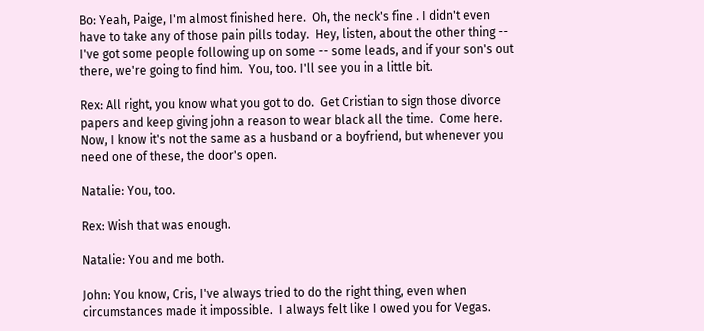Bo: Yeah, Paige, I'm almost finished here.  Oh, the neck's fine . I didn't even have to take any of those pain pills today.  Hey, listen, about the other thing -- I've got some people following up on some -- some leads, and if your son's out there, we're going to find him.  You, too. I'll see you in a little bit.

Rex: All right, you know what you got to do.  Get Cristian to sign those divorce papers and keep giving john a reason to wear black all the time.  Come here.  Now, I know it's not the same as a husband or a boyfriend, but whenever you need one of these, the door's open.

Natalie: You, too.

Rex: Wish that was enough.

Natalie: You and me both.

John: You know, Cris, I've always tried to do the right thing, even when circumstances made it impossible.  I always felt like I owed you for Vegas.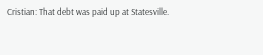Cristian: That debt was paid up at Statesville.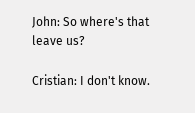John: So where's that leave us?

Cristian: I don't know.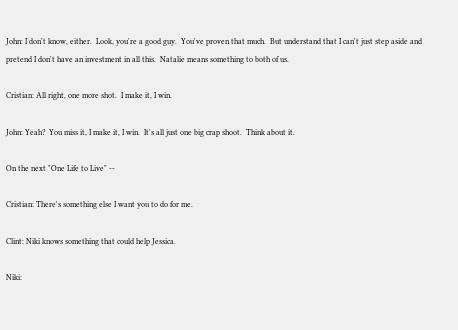John: I don't know, either.  Look, you're a good guy.  You've proven that much.  But understand that I can't just step aside and pretend I don't have an investment in all this.  Natalie means something to both of us.

Cristian: All right, one more shot.  I make it, I win.

John: Yeah?  You miss it, I make it, I win.  It's all just one big crap shoot.  Think about it.

On the next "One Life to Live" --

Cristian: There's something else I want you to do for me.

Clint: Niki knows something that could help Jessica.

Niki: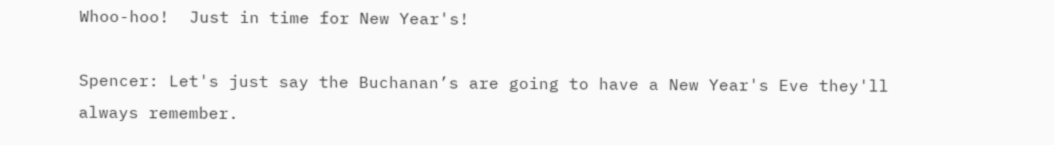Whoo-hoo!  Just in time for New Year's!

Spencer: Let's just say the Buchanan’s are going to have a New Year's Eve they'll always remember.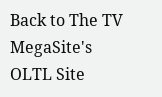Back to The TV MegaSite's OLTL Site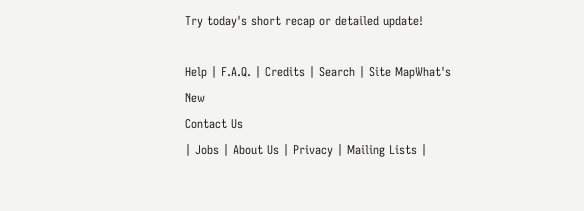Try today's short recap or detailed update!

Help | F.A.Q. | Credits | Search | Site MapWhat's New
Contact Us
| Jobs | About Us | Privacy | Mailing Lists |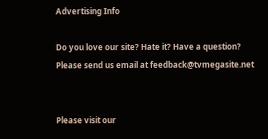Advertising Info

Do you love our site? Hate it? Have a question?  Please send us email at feedback@tvmegasite.net


Please visit our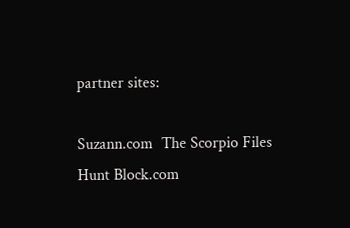partner sites:

Suzann.com  The Scorpio Files
Hunt Block.com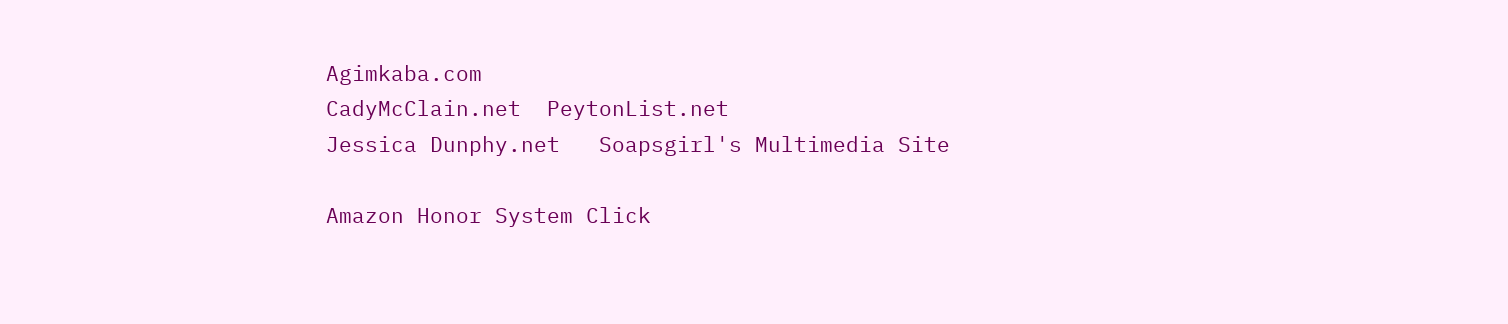Agimkaba.com
CadyMcClain.net  PeytonList.net
Jessica Dunphy.net   Soapsgirl's Multimedia Site

Amazon Honor System Click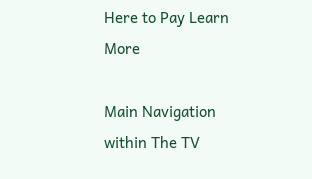Here to Pay Learn More

Main Navigation within The TV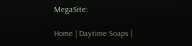MegaSite:

Home | Daytime Soaps |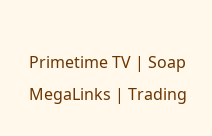Primetime TV | Soap MegaLinks | Trading